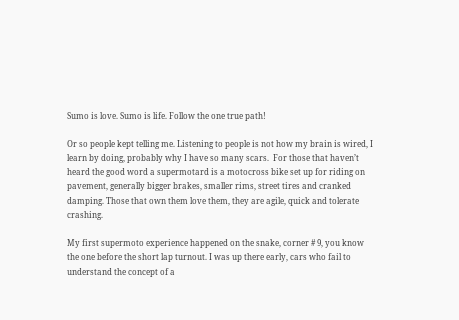Sumo is love. Sumo is life. Follow the one true path!

Or so people kept telling me. Listening to people is not how my brain is wired, I learn by doing, probably why I have so many scars.  For those that haven’t heard the good word a supermotard is a motocross bike set up for riding on pavement, generally bigger brakes, smaller rims, street tires and cranked damping. Those that own them love them, they are agile, quick and tolerate crashing.

My first supermoto experience happened on the snake, corner # 9, you know the one before the short lap turnout. I was up there early, cars who fail to understand the concept of a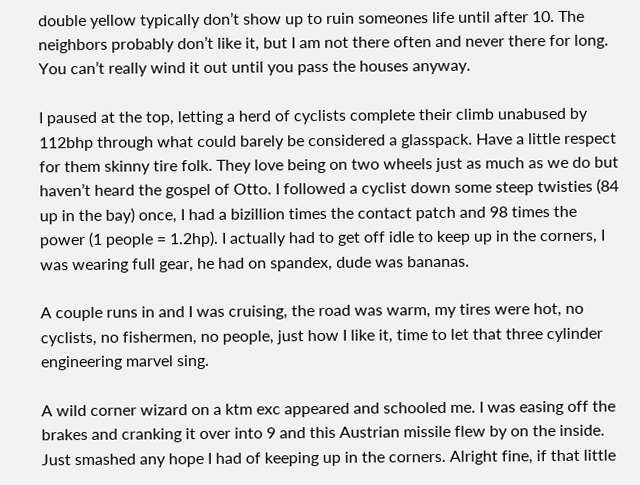double yellow typically don’t show up to ruin someones life until after 10. The neighbors probably don’t like it, but I am not there often and never there for long. You can’t really wind it out until you pass the houses anyway.

I paused at the top, letting a herd of cyclists complete their climb unabused by 112bhp through what could barely be considered a glasspack. Have a little respect for them skinny tire folk. They love being on two wheels just as much as we do but haven’t heard the gospel of Otto. I followed a cyclist down some steep twisties (84 up in the bay) once, I had a bizillion times the contact patch and 98 times the power (1 people = 1.2hp). I actually had to get off idle to keep up in the corners, I was wearing full gear, he had on spandex, dude was bananas.

A couple runs in and I was cruising, the road was warm, my tires were hot, no cyclists, no fishermen, no people, just how I like it, time to let that three cylinder engineering marvel sing.

A wild corner wizard on a ktm exc appeared and schooled me. I was easing off the brakes and cranking it over into 9 and this Austrian missile flew by on the inside.  Just smashed any hope I had of keeping up in the corners. Alright fine, if that little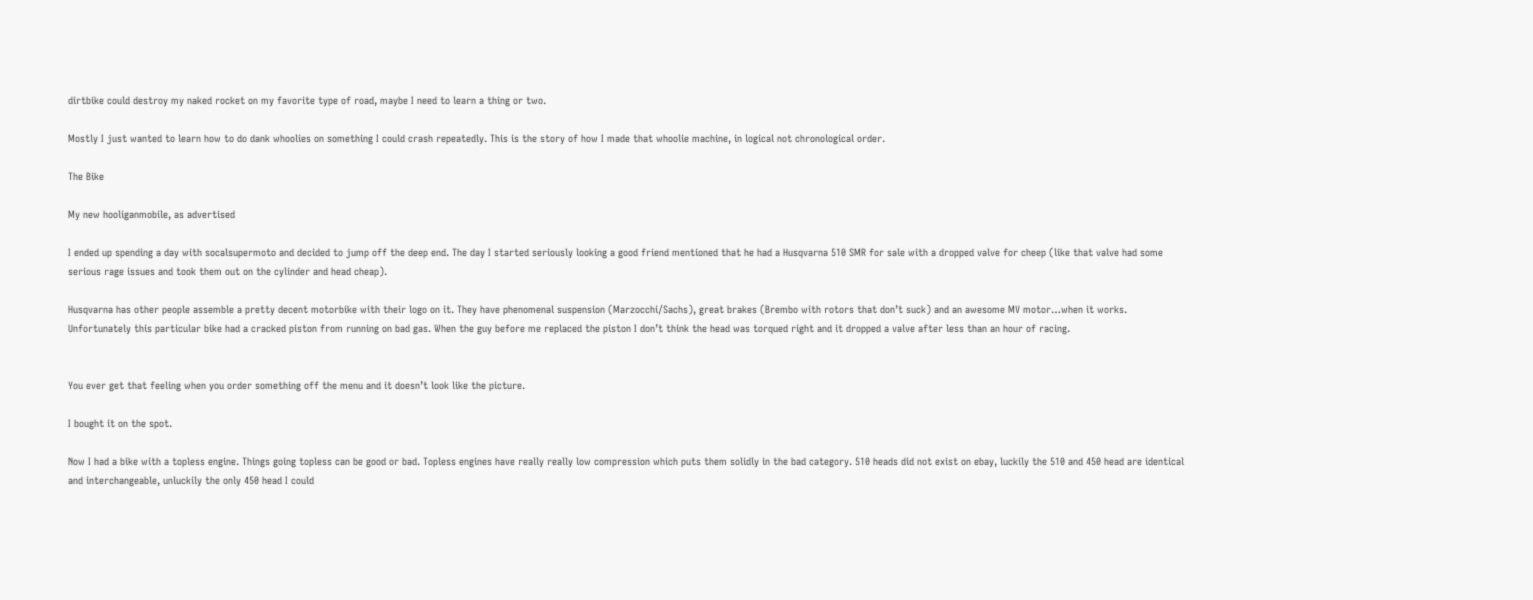dirtbike could destroy my naked rocket on my favorite type of road, maybe I need to learn a thing or two.

Mostly I just wanted to learn how to do dank whoolies on something I could crash repeatedly. This is the story of how I made that whoolie machine, in logical not chronological order.

The Bike

My new hooliganmobile, as advertised

I ended up spending a day with socalsupermoto and decided to jump off the deep end. The day I started seriously looking a good friend mentioned that he had a Husqvarna 510 SMR for sale with a dropped valve for cheep (like that valve had some serious rage issues and took them out on the cylinder and head cheap).

Husqvarna has other people assemble a pretty decent motorbike with their logo on it. They have phenomenal suspension (Marzocchi/Sachs), great brakes (Brembo with rotors that don’t suck) and an awesome MV motor…when it works. Unfortunately this particular bike had a cracked piston from running on bad gas. When the guy before me replaced the piston I don’t think the head was torqued right and it dropped a valve after less than an hour of racing.


You ever get that feeling when you order something off the menu and it doesn’t look like the picture.

I bought it on the spot.

Now I had a bike with a topless engine. Things going topless can be good or bad. Topless engines have really really low compression which puts them solidly in the bad category. 510 heads did not exist on ebay, luckily the 510 and 450 head are identical and interchangeable, unluckily the only 450 head I could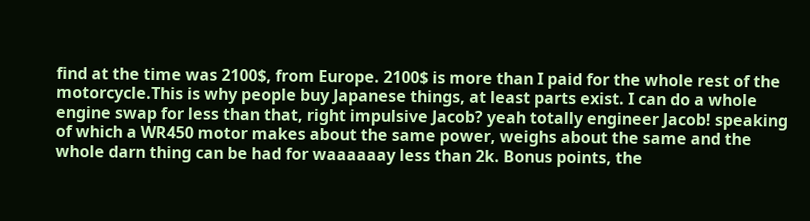find at the time was 2100$, from Europe. 2100$ is more than I paid for the whole rest of the motorcycle.This is why people buy Japanese things, at least parts exist. I can do a whole engine swap for less than that, right impulsive Jacob? yeah totally engineer Jacob! speaking of which a WR450 motor makes about the same power, weighs about the same and the whole darn thing can be had for waaaaaay less than 2k. Bonus points, the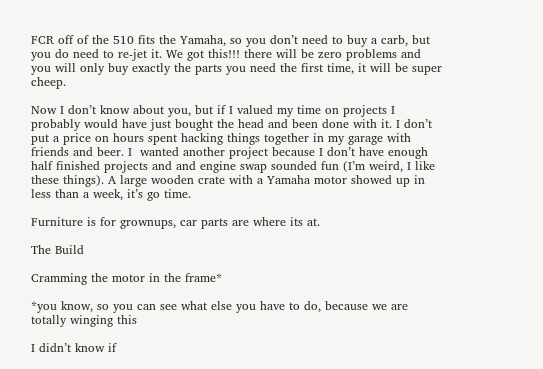FCR off of the 510 fits the Yamaha, so you don’t need to buy a carb, but you do need to re-jet it. We got this!!! there will be zero problems and you will only buy exactly the parts you need the first time, it will be super cheep.

Now I don’t know about you, but if I valued my time on projects I probably would have just bought the head and been done with it. I don’t put a price on hours spent hacking things together in my garage with friends and beer. I  wanted another project because I don’t have enough half finished projects and and engine swap sounded fun (I’m weird, I like these things). A large wooden crate with a Yamaha motor showed up in less than a week, it’s go time.

Furniture is for grownups, car parts are where its at.

The Build

Cramming the motor in the frame*

*you know, so you can see what else you have to do, because we are totally winging this

I didn’t know if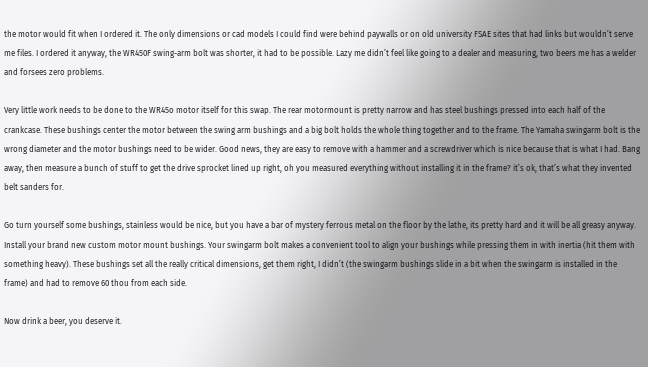the motor would fit when I ordered it. The only dimensions or cad models I could find were behind paywalls or on old university FSAE sites that had links but wouldn’t serve me files. I ordered it anyway, the WR450F swing-arm bolt was shorter, it had to be possible. Lazy me didn’t feel like going to a dealer and measuring, two beers me has a welder and forsees zero problems.

Very little work needs to be done to the WR45o motor itself for this swap. The rear motormount is pretty narrow and has steel bushings pressed into each half of the crankcase. These bushings center the motor between the swing arm bushings and a big bolt holds the whole thing together and to the frame. The Yamaha swingarm bolt is the wrong diameter and the motor bushings need to be wider. Good news, they are easy to remove with a hammer and a screwdriver which is nice because that is what I had. Bang away, then measure a bunch of stuff to get the drive sprocket lined up right, oh you measured everything without installing it in the frame? it’s ok, that’s what they invented belt sanders for.

Go turn yourself some bushings, stainless would be nice, but you have a bar of mystery ferrous metal on the floor by the lathe, its pretty hard and it will be all greasy anyway.  Install your brand new custom motor mount bushings. Your swingarm bolt makes a convenient tool to align your bushings while pressing them in with inertia (hit them with something heavy). These bushings set all the really critical dimensions, get them right, I didn’t (the swingarm bushings slide in a bit when the swingarm is installed in the frame) and had to remove 60 thou from each side.

Now drink a beer, you deserve it.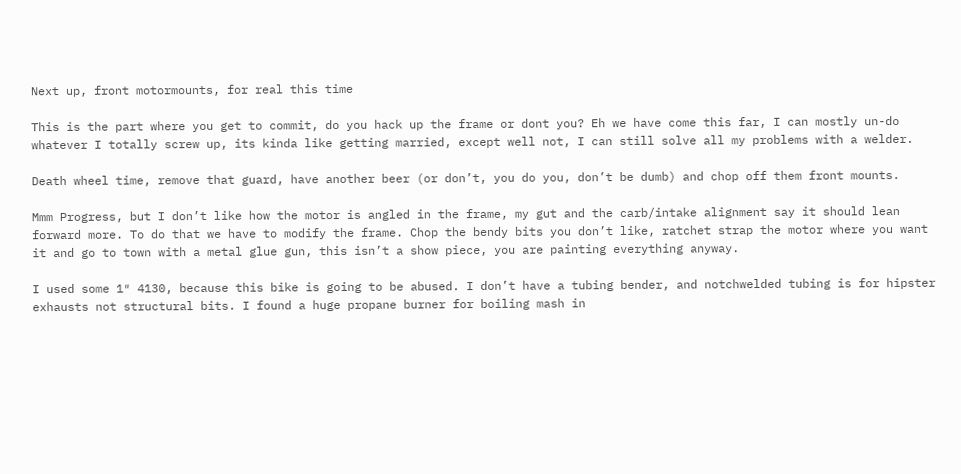Next up, front motormounts, for real this time

This is the part where you get to commit, do you hack up the frame or dont you? Eh we have come this far, I can mostly un-do whatever I totally screw up, its kinda like getting married, except well not, I can still solve all my problems with a welder.

Death wheel time, remove that guard, have another beer (or don’t, you do you, don’t be dumb) and chop off them front mounts.

Mmm Progress, but I don’t like how the motor is angled in the frame, my gut and the carb/intake alignment say it should lean forward more. To do that we have to modify the frame. Chop the bendy bits you don’t like, ratchet strap the motor where you want it and go to town with a metal glue gun, this isn’t a show piece, you are painting everything anyway.

I used some 1″ 4130, because this bike is going to be abused. I don’t have a tubing bender, and notchwelded tubing is for hipster exhausts not structural bits. I found a huge propane burner for boiling mash in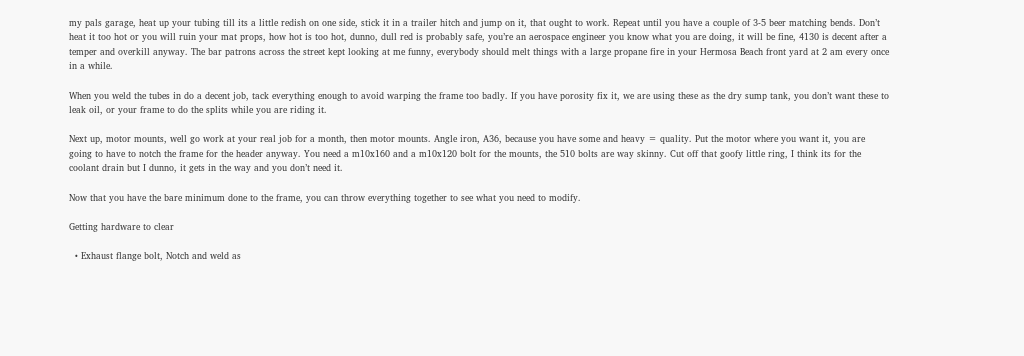my pals garage, heat up your tubing till its a little redish on one side, stick it in a trailer hitch and jump on it, that ought to work. Repeat until you have a couple of 3-5 beer matching bends. Don’t heat it too hot or you will ruin your mat props, how hot is too hot, dunno, dull red is probably safe, you’re an aerospace engineer you know what you are doing, it will be fine, 4130 is decent after a temper and overkill anyway. The bar patrons across the street kept looking at me funny, everybody should melt things with a large propane fire in your Hermosa Beach front yard at 2 am every once in a while.

When you weld the tubes in do a decent job, tack everything enough to avoid warping the frame too badly. If you have porosity fix it, we are using these as the dry sump tank, you don’t want these to leak oil, or your frame to do the splits while you are riding it.

Next up, motor mounts, well go work at your real job for a month, then motor mounts. Angle iron, A36, because you have some and heavy = quality. Put the motor where you want it, you are going to have to notch the frame for the header anyway. You need a m10x160 and a m10x120 bolt for the mounts, the 510 bolts are way skinny. Cut off that goofy little ring, I think its for the coolant drain but I dunno, it gets in the way and you don’t need it.

Now that you have the bare minimum done to the frame, you can throw everything together to see what you need to modify.

Getting hardware to clear

  • Exhaust flange bolt, Notch and weld as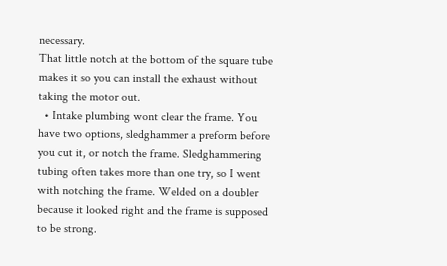necessary.
That little notch at the bottom of the square tube makes it so you can install the exhaust without taking the motor out.
  • Intake plumbing wont clear the frame. You have two options, sledghammer a preform before you cut it, or notch the frame. Sledghammering tubing often takes more than one try, so I went with notching the frame. Welded on a doubler because it looked right and the frame is supposed to be strong.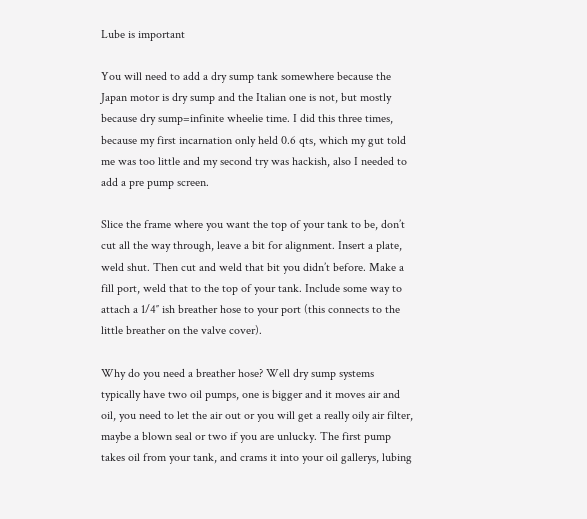Lube is important

You will need to add a dry sump tank somewhere because the Japan motor is dry sump and the Italian one is not, but mostly because dry sump=infinite wheelie time. I did this three times, because my first incarnation only held 0.6 qts, which my gut told me was too little and my second try was hackish, also I needed to add a pre pump screen.

Slice the frame where you want the top of your tank to be, don’t cut all the way through, leave a bit for alignment. Insert a plate, weld shut. Then cut and weld that bit you didn’t before. Make a fill port, weld that to the top of your tank. Include some way to attach a 1/4″ ish breather hose to your port (this connects to the little breather on the valve cover).

Why do you need a breather hose? Well dry sump systems typically have two oil pumps, one is bigger and it moves air and oil, you need to let the air out or you will get a really oily air filter, maybe a blown seal or two if you are unlucky. The first pump takes oil from your tank, and crams it into your oil gallerys, lubing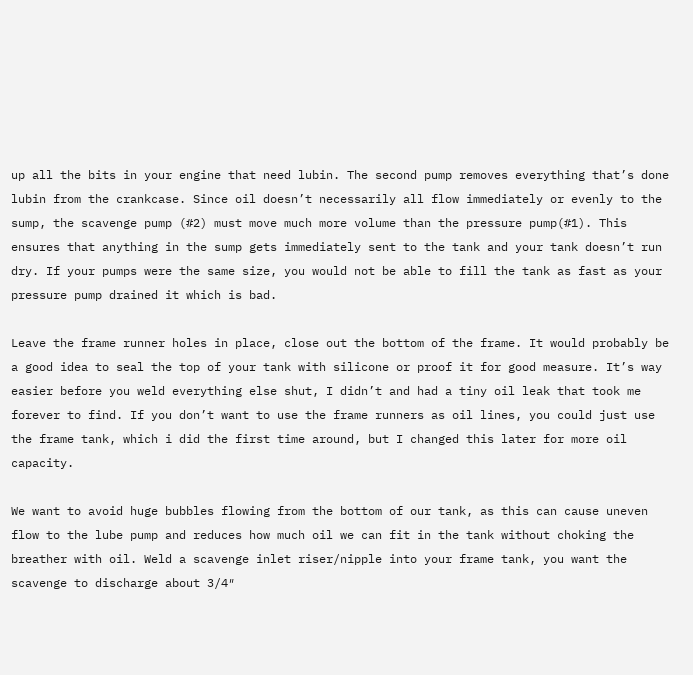up all the bits in your engine that need lubin. The second pump removes everything that’s done lubin from the crankcase. Since oil doesn’t necessarily all flow immediately or evenly to the sump, the scavenge pump (#2) must move much more volume than the pressure pump(#1). This ensures that anything in the sump gets immediately sent to the tank and your tank doesn’t run dry. If your pumps were the same size, you would not be able to fill the tank as fast as your pressure pump drained it which is bad.

Leave the frame runner holes in place, close out the bottom of the frame. It would probably be a good idea to seal the top of your tank with silicone or proof it for good measure. It’s way easier before you weld everything else shut, I didn’t and had a tiny oil leak that took me forever to find. If you don’t want to use the frame runners as oil lines, you could just use the frame tank, which i did the first time around, but I changed this later for more oil capacity.

We want to avoid huge bubbles flowing from the bottom of our tank, as this can cause uneven flow to the lube pump and reduces how much oil we can fit in the tank without choking the breather with oil. Weld a scavenge inlet riser/nipple into your frame tank, you want the scavenge to discharge about 3/4″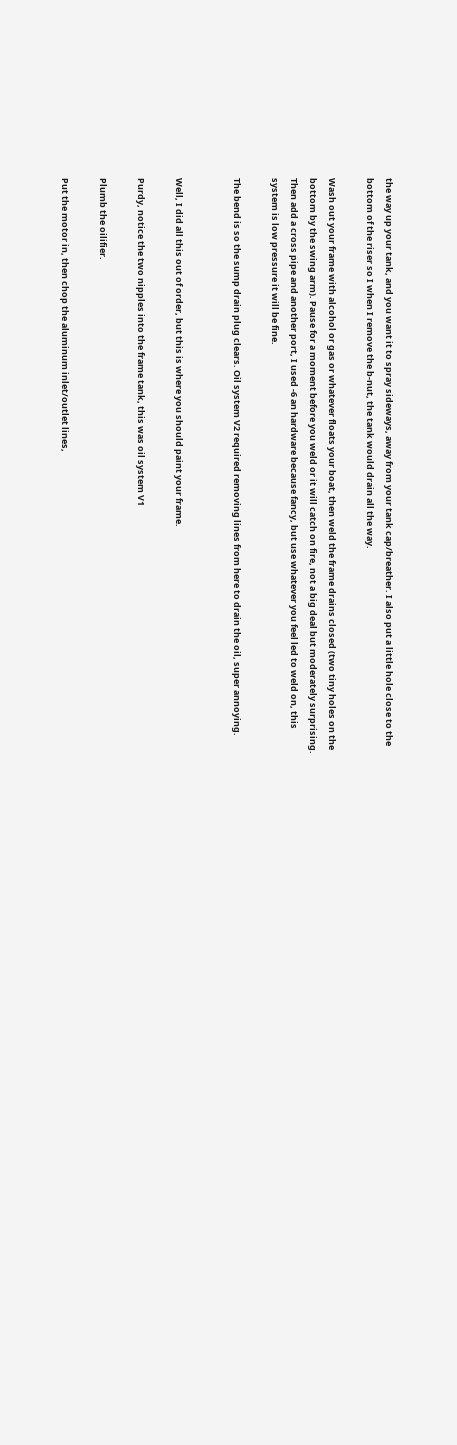the way up your tank, and you want it to spray sideways, away from your tank cap/breather. I also put a little hole close to the bottom of the riser so I when I remove the b-nut, the tank would drain all the way.

Wash out your frame with alcohol or gas or whatever floats your boat, then weld the frame drains closed (two tiny holes on the bottom by the swing arm). Pause for a moment before you weld or it will catch on fire, not a big deal but moderately surprising. Then add a cross pipe and another port, I used -6 an hardware because fancy, but use whatever you feel led to weld on, this system is low pressure it will be fine.

The bend is so the sump drain plug clears. Oil system V2 required removing lines from here to drain the oil, super annoying.


Well, I did all this out of order, but this is where you should paint your frame.

Purdy, notice the two nipples into the frame tank, this was oil system V1

Plumb the oilifier.

Put the motor in, then chop the aluminum inlet/outlet lines,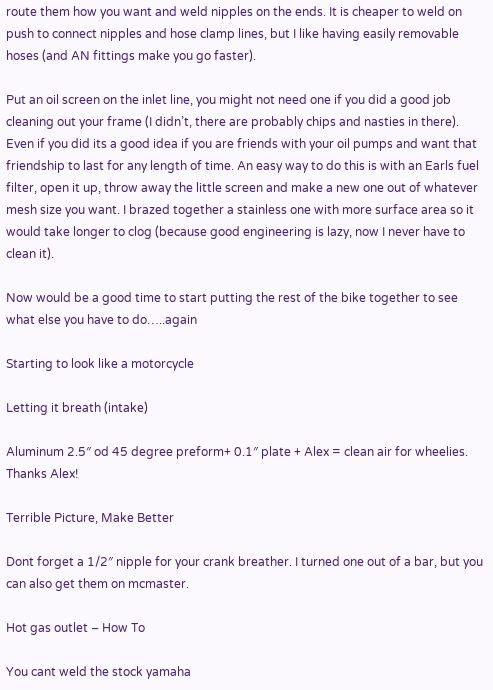route them how you want and weld nipples on the ends. It is cheaper to weld on push to connect nipples and hose clamp lines, but I like having easily removable hoses (and AN fittings make you go faster).

Put an oil screen on the inlet line, you might not need one if you did a good job cleaning out your frame (I didn’t, there are probably chips and nasties in there). Even if you did its a good idea if you are friends with your oil pumps and want that friendship to last for any length of time. An easy way to do this is with an Earls fuel filter, open it up, throw away the little screen and make a new one out of whatever mesh size you want. I brazed together a stainless one with more surface area so it would take longer to clog (because good engineering is lazy, now I never have to clean it).

Now would be a good time to start putting the rest of the bike together to see what else you have to do…..again

Starting to look like a motorcycle

Letting it breath (intake)

Aluminum 2.5″ od 45 degree preform+ 0.1″ plate + Alex = clean air for wheelies. Thanks Alex!

Terrible Picture, Make Better

Dont forget a 1/2″ nipple for your crank breather. I turned one out of a bar, but you can also get them on mcmaster.

Hot gas outlet – How To

You cant weld the stock yamaha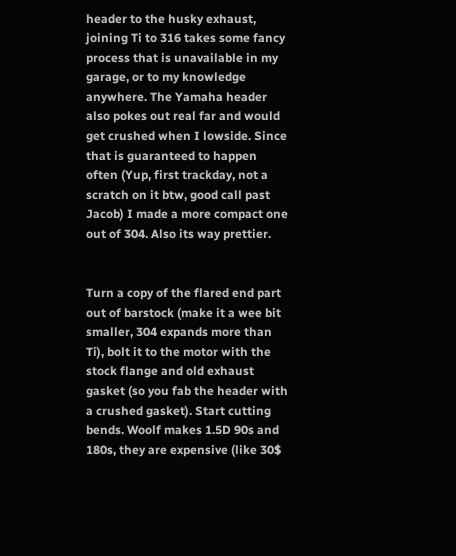header to the husky exhaust, joining Ti to 316 takes some fancy process that is unavailable in my garage, or to my knowledge anywhere. The Yamaha header also pokes out real far and would get crushed when I lowside. Since that is guaranteed to happen often (Yup, first trackday, not a scratch on it btw, good call past Jacob) I made a more compact one out of 304. Also its way prettier.


Turn a copy of the flared end part out of barstock (make it a wee bit smaller, 304 expands more than Ti), bolt it to the motor with the stock flange and old exhaust gasket (so you fab the header with a crushed gasket). Start cutting bends. Woolf makes 1.5D 90s and 180s, they are expensive (like 30$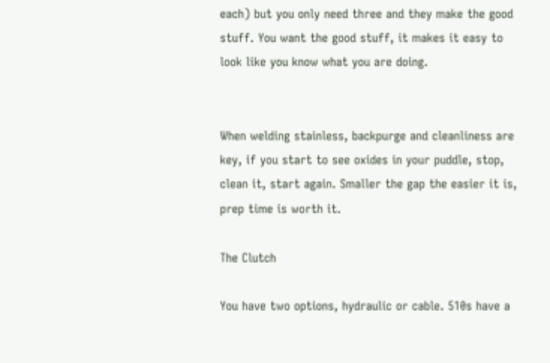each) but you only need three and they make the good stuff. You want the good stuff, it makes it easy to look like you know what you are doing.


When welding stainless, backpurge and cleanliness are key, if you start to see oxides in your puddle, stop, clean it, start again. Smaller the gap the easier it is, prep time is worth it.

The Clutch

You have two options, hydraulic or cable. 510s have a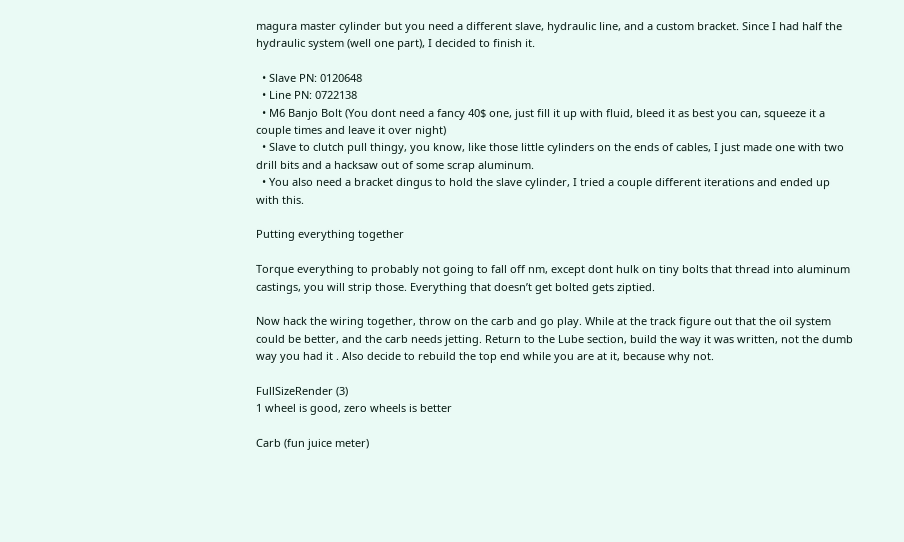magura master cylinder but you need a different slave, hydraulic line, and a custom bracket. Since I had half the hydraulic system (well one part), I decided to finish it.

  • Slave PN: 0120648
  • Line PN: 0722138
  • M6 Banjo Bolt (You dont need a fancy 40$ one, just fill it up with fluid, bleed it as best you can, squeeze it a couple times and leave it over night)
  • Slave to clutch pull thingy, you know, like those little cylinders on the ends of cables, I just made one with two drill bits and a hacksaw out of some scrap aluminum.
  • You also need a bracket dingus to hold the slave cylinder, I tried a couple different iterations and ended up with this.

Putting everything together

Torque everything to probably not going to fall off nm, except dont hulk on tiny bolts that thread into aluminum castings, you will strip those. Everything that doesn’t get bolted gets ziptied.

Now hack the wiring together, throw on the carb and go play. While at the track figure out that the oil system could be better, and the carb needs jetting. Return to the Lube section, build the way it was written, not the dumb way you had it . Also decide to rebuild the top end while you are at it, because why not.

FullSizeRender (3)
1 wheel is good, zero wheels is better

Carb (fun juice meter)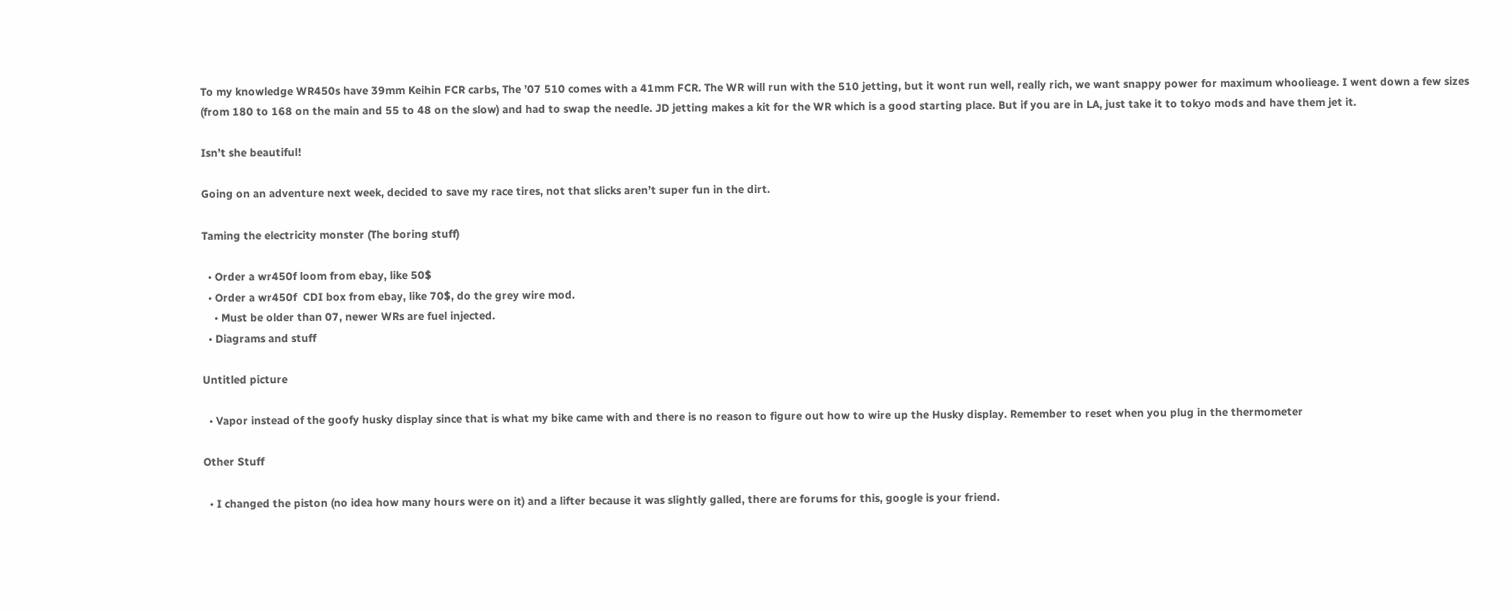To my knowledge WR450s have 39mm Keihin FCR carbs, The ’07 510 comes with a 41mm FCR. The WR will run with the 510 jetting, but it wont run well, really rich, we want snappy power for maximum whoolieage. I went down a few sizes (from 180 to 168 on the main and 55 to 48 on the slow) and had to swap the needle. JD jetting makes a kit for the WR which is a good starting place. But if you are in LA, just take it to tokyo mods and have them jet it.

Isn’t she beautiful!

Going on an adventure next week, decided to save my race tires, not that slicks aren’t super fun in the dirt.

Taming the electricity monster (The boring stuff)

  • Order a wr450f loom from ebay, like 50$
  • Order a wr450f  CDI box from ebay, like 70$, do the grey wire mod.
    • Must be older than 07, newer WRs are fuel injected.
  • Diagrams and stuff

Untitled picture

  • Vapor instead of the goofy husky display since that is what my bike came with and there is no reason to figure out how to wire up the Husky display. Remember to reset when you plug in the thermometer

Other Stuff

  • I changed the piston (no idea how many hours were on it) and a lifter because it was slightly galled, there are forums for this, google is your friend.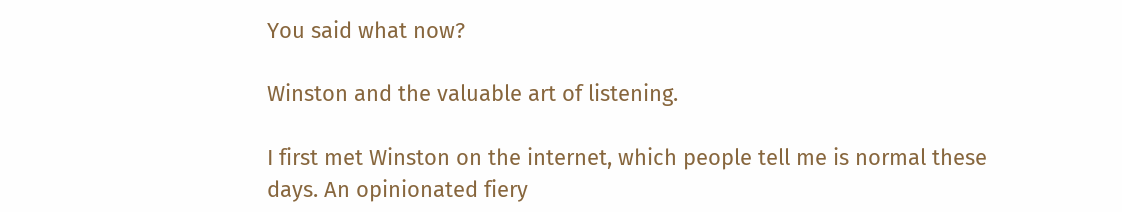You said what now?

Winston and the valuable art of listening.

I first met Winston on the internet, which people tell me is normal these days. An opinionated fiery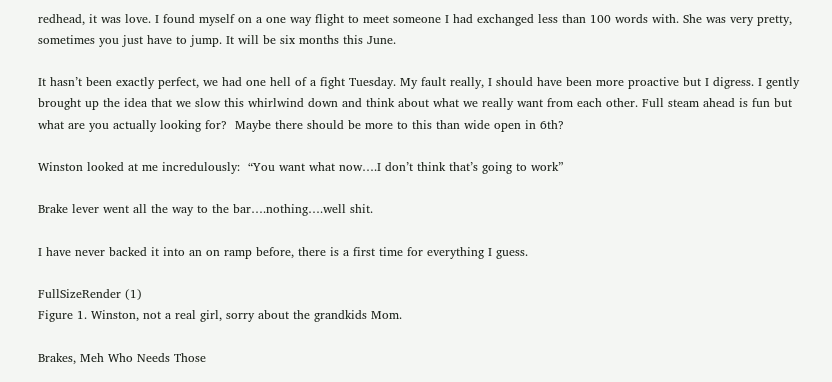redhead, it was love. I found myself on a one way flight to meet someone I had exchanged less than 100 words with. She was very pretty, sometimes you just have to jump. It will be six months this June.

It hasn’t been exactly perfect, we had one hell of a fight Tuesday. My fault really, I should have been more proactive but I digress. I gently brought up the idea that we slow this whirlwind down and think about what we really want from each other. Full steam ahead is fun but what are you actually looking for?  Maybe there should be more to this than wide open in 6th?

Winston looked at me incredulously:  “You want what now….I don’t think that’s going to work”

Brake lever went all the way to the bar….nothing….well shit.

I have never backed it into an on ramp before, there is a first time for everything I guess.

FullSizeRender (1)
Figure 1. Winston, not a real girl, sorry about the grandkids Mom.

Brakes, Meh Who Needs Those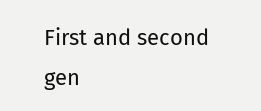First and second gen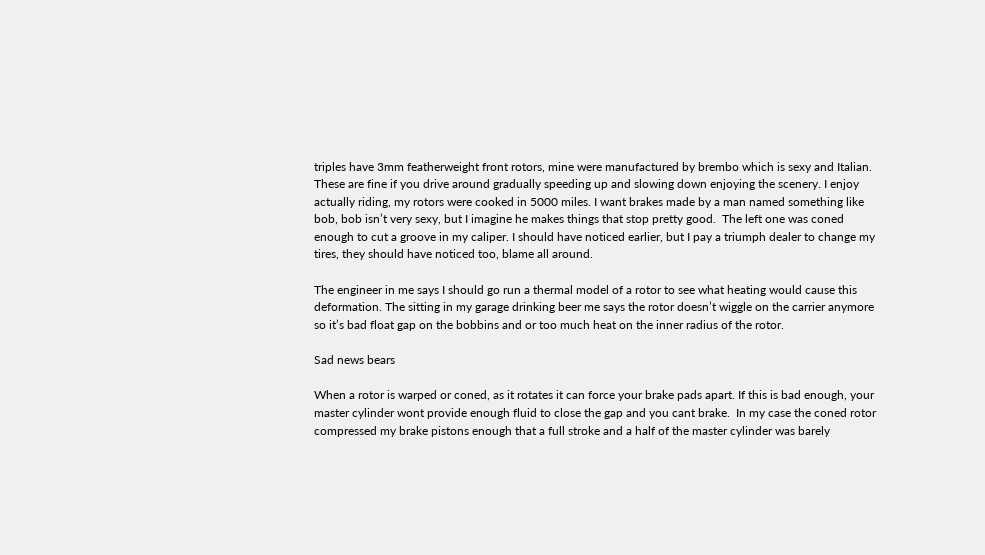triples have 3mm featherweight front rotors, mine were manufactured by brembo which is sexy and Italian. These are fine if you drive around gradually speeding up and slowing down enjoying the scenery. I enjoy actually riding, my rotors were cooked in 5000 miles. I want brakes made by a man named something like bob, bob isn’t very sexy, but I imagine he makes things that stop pretty good.  The left one was coned enough to cut a groove in my caliper. I should have noticed earlier, but I pay a triumph dealer to change my tires, they should have noticed too, blame all around.

The engineer in me says I should go run a thermal model of a rotor to see what heating would cause this deformation. The sitting in my garage drinking beer me says the rotor doesn’t wiggle on the carrier anymore so it’s bad float gap on the bobbins and or too much heat on the inner radius of the rotor.

Sad news bears

When a rotor is warped or coned, as it rotates it can force your brake pads apart. If this is bad enough, your master cylinder wont provide enough fluid to close the gap and you cant brake.  In my case the coned rotor compressed my brake pistons enough that a full stroke and a half of the master cylinder was barely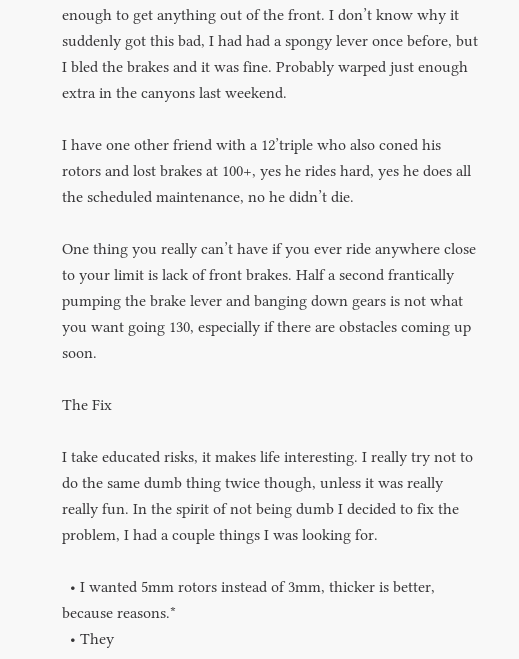enough to get anything out of the front. I don’t know why it suddenly got this bad, I had had a spongy lever once before, but I bled the brakes and it was fine. Probably warped just enough extra in the canyons last weekend.

I have one other friend with a 12’triple who also coned his rotors and lost brakes at 100+, yes he rides hard, yes he does all the scheduled maintenance, no he didn’t die.

One thing you really can’t have if you ever ride anywhere close to your limit is lack of front brakes. Half a second frantically pumping the brake lever and banging down gears is not what you want going 130, especially if there are obstacles coming up soon.

The Fix

I take educated risks, it makes life interesting. I really try not to do the same dumb thing twice though, unless it was really really fun. In the spirit of not being dumb I decided to fix the problem, I had a couple things I was looking for.

  • I wanted 5mm rotors instead of 3mm, thicker is better, because reasons.*
  • They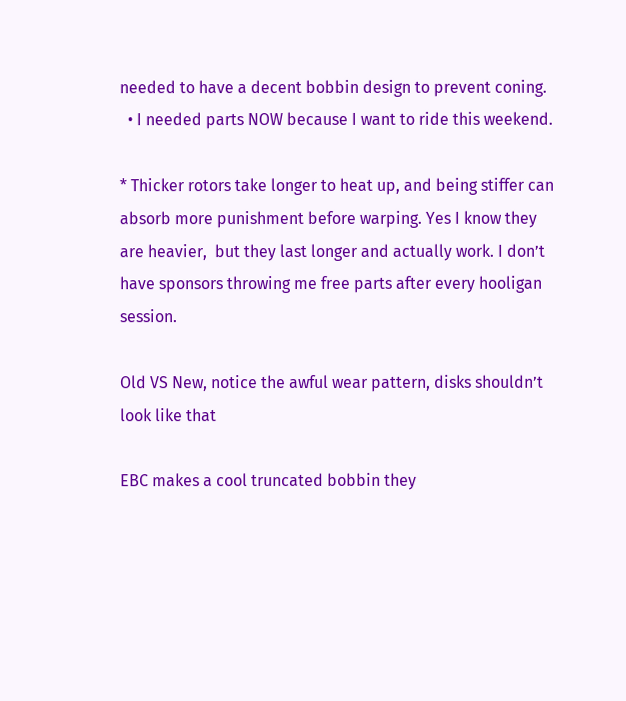needed to have a decent bobbin design to prevent coning.
  • I needed parts NOW because I want to ride this weekend.

* Thicker rotors take longer to heat up, and being stiffer can absorb more punishment before warping. Yes I know they are heavier,  but they last longer and actually work. I don’t have sponsors throwing me free parts after every hooligan session.

Old VS New, notice the awful wear pattern, disks shouldn’t look like that

EBC makes a cool truncated bobbin they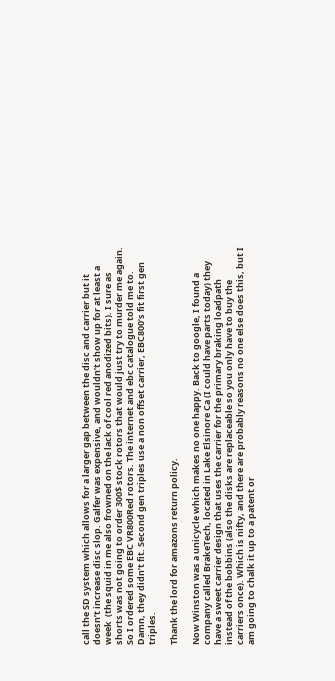call the SD system which allows for a larger gap between the disc and carrier but it doesn’t increase disc slop. Galfer was expensive, and wouldn’t show up for at least a week  (the squid in me also frowned on the lack of cool red anodized bits). I sure as shorts was not going to order 300$ stock rotors that would just try to murder me again. So I ordered some EBC VR800Red rotors. The internet and ebc catalogue told me to. Damn, they didn’t fit. Second gen triples use a non offset carrier, EBC800’s fit first gen triples.

Thank the lord for amazons return policy.

Now Winston was a unicycle which makes no one happy. Back to google, I found a company called BrakeTech, located in Lake Elsinore Ca (I could have parts today) they have a sweet carrier design that uses the carrier for the primary braking loadpath instead of the bobbins (also the disks are replaceable so you only have to buy the carriers once). Which is nifty, and there are probably reasons no one else does this, but I am going to chalk it up to a patent or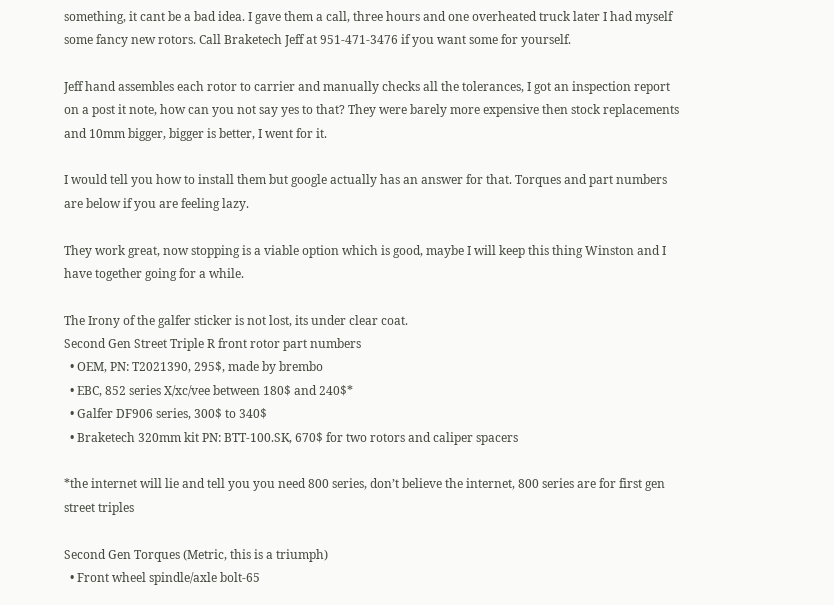something, it cant be a bad idea. I gave them a call, three hours and one overheated truck later I had myself some fancy new rotors. Call Braketech Jeff at 951-471-3476 if you want some for yourself.

Jeff hand assembles each rotor to carrier and manually checks all the tolerances, I got an inspection report on a post it note, how can you not say yes to that? They were barely more expensive then stock replacements and 10mm bigger, bigger is better, I went for it.

I would tell you how to install them but google actually has an answer for that. Torques and part numbers are below if you are feeling lazy.

They work great, now stopping is a viable option which is good, maybe I will keep this thing Winston and I have together going for a while.

The Irony of the galfer sticker is not lost, its under clear coat.
Second Gen Street Triple R front rotor part numbers
  • OEM, PN: T2021390, 295$, made by brembo
  • EBC, 852 series X/xc/vee between 180$ and 240$*
  • Galfer DF906 series, 300$ to 340$
  • Braketech 320mm kit PN: BTT-100.SK, 670$ for two rotors and caliper spacers

*the internet will lie and tell you you need 800 series, don’t believe the internet, 800 series are for first gen street triples

Second Gen Torques (Metric, this is a triumph)
  • Front wheel spindle/axle bolt-65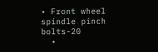• Front wheel spindle pinch bolts-20
  •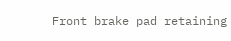Front brake pad retaining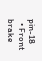pin-18
  • Front brake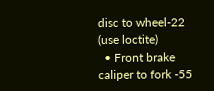disc to wheel-22 (use loctite)
  • Front brake caliper to fork -55